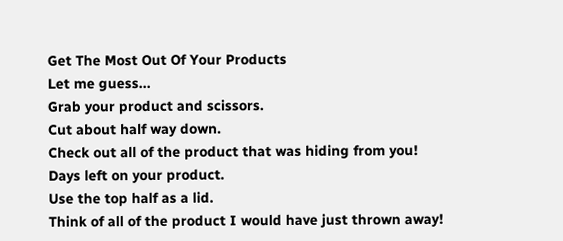Get The Most Out Of Your Products
Let me guess...
Grab your product and scissors.
Cut about half way down.
Check out all of the product that was hiding from you!
Days left on your product.
Use the top half as a lid.
Think of all of the product I would have just thrown away!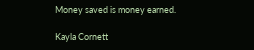Money saved is money earned.

Kayla Cornett